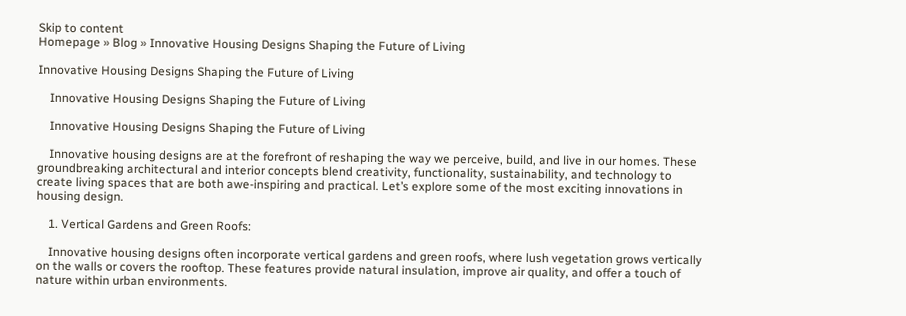Skip to content
Homepage » Blog » Innovative Housing Designs Shaping the Future of Living

Innovative Housing Designs Shaping the Future of Living

    Innovative Housing Designs Shaping the Future of Living

    Innovative Housing Designs Shaping the Future of Living

    Innovative housing designs are at the forefront of reshaping the way we perceive, build, and live in our homes. These groundbreaking architectural and interior concepts blend creativity, functionality, sustainability, and technology to create living spaces that are both awe-inspiring and practical. Let’s explore some of the most exciting innovations in housing design.

    1. Vertical Gardens and Green Roofs:

    Innovative housing designs often incorporate vertical gardens and green roofs, where lush vegetation grows vertically on the walls or covers the rooftop. These features provide natural insulation, improve air quality, and offer a touch of nature within urban environments.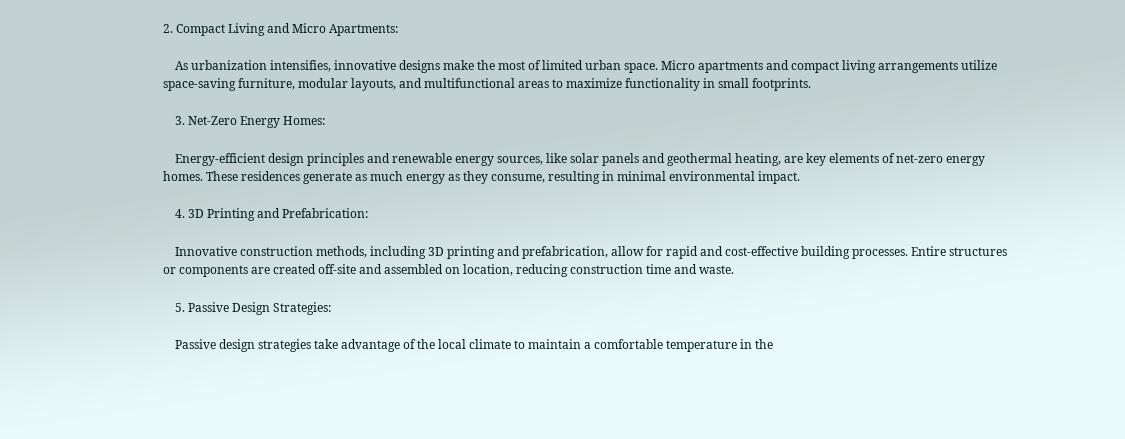2. Compact Living and Micro Apartments:

    As urbanization intensifies, innovative designs make the most of limited urban space. Micro apartments and compact living arrangements utilize space-saving furniture, modular layouts, and multifunctional areas to maximize functionality in small footprints.

    3. Net-Zero Energy Homes:

    Energy-efficient design principles and renewable energy sources, like solar panels and geothermal heating, are key elements of net-zero energy homes. These residences generate as much energy as they consume, resulting in minimal environmental impact.

    4. 3D Printing and Prefabrication:

    Innovative construction methods, including 3D printing and prefabrication, allow for rapid and cost-effective building processes. Entire structures or components are created off-site and assembled on location, reducing construction time and waste.

    5. Passive Design Strategies:

    Passive design strategies take advantage of the local climate to maintain a comfortable temperature in the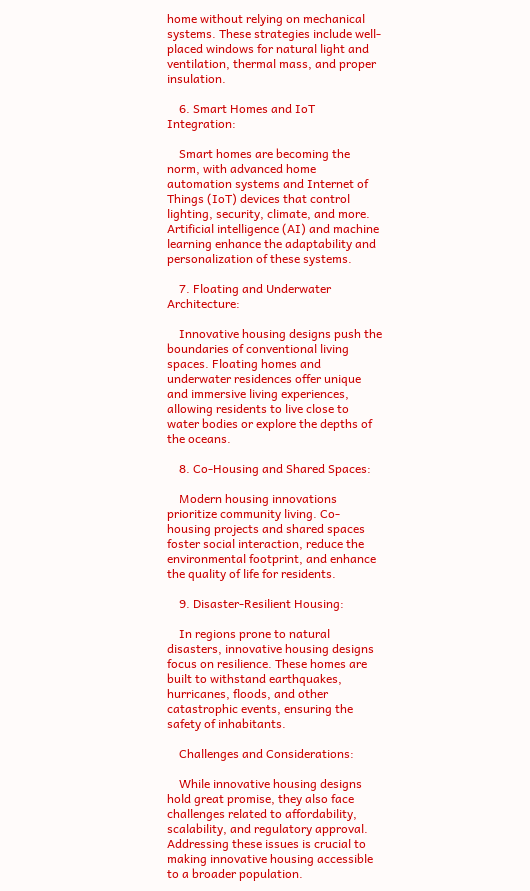home without relying on mechanical systems. These strategies include well-placed windows for natural light and ventilation, thermal mass, and proper insulation.

    6. Smart Homes and IoT Integration:

    Smart homes are becoming the norm, with advanced home automation systems and Internet of Things (IoT) devices that control lighting, security, climate, and more. Artificial intelligence (AI) and machine learning enhance the adaptability and personalization of these systems.

    7. Floating and Underwater Architecture:

    Innovative housing designs push the boundaries of conventional living spaces. Floating homes and underwater residences offer unique and immersive living experiences, allowing residents to live close to water bodies or explore the depths of the oceans.

    8. Co-Housing and Shared Spaces:

    Modern housing innovations prioritize community living. Co-housing projects and shared spaces foster social interaction, reduce the environmental footprint, and enhance the quality of life for residents.

    9. Disaster-Resilient Housing:

    In regions prone to natural disasters, innovative housing designs focus on resilience. These homes are built to withstand earthquakes, hurricanes, floods, and other catastrophic events, ensuring the safety of inhabitants.

    Challenges and Considerations:

    While innovative housing designs hold great promise, they also face challenges related to affordability, scalability, and regulatory approval. Addressing these issues is crucial to making innovative housing accessible to a broader population.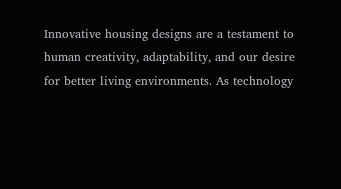Innovative housing designs are a testament to human creativity, adaptability, and our desire for better living environments. As technology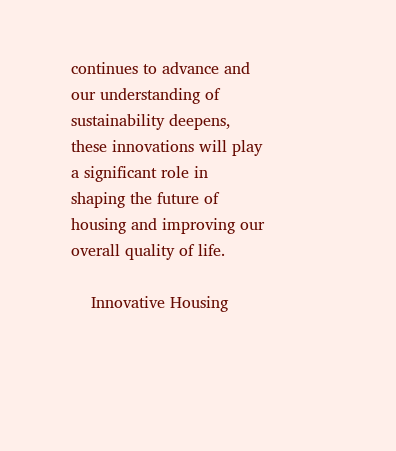continues to advance and our understanding of sustainability deepens, these innovations will play a significant role in shaping the future of housing and improving our overall quality of life.

    Innovative Housing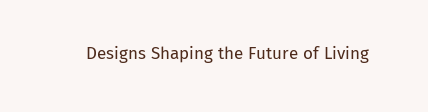Designs Shaping the Future of Living